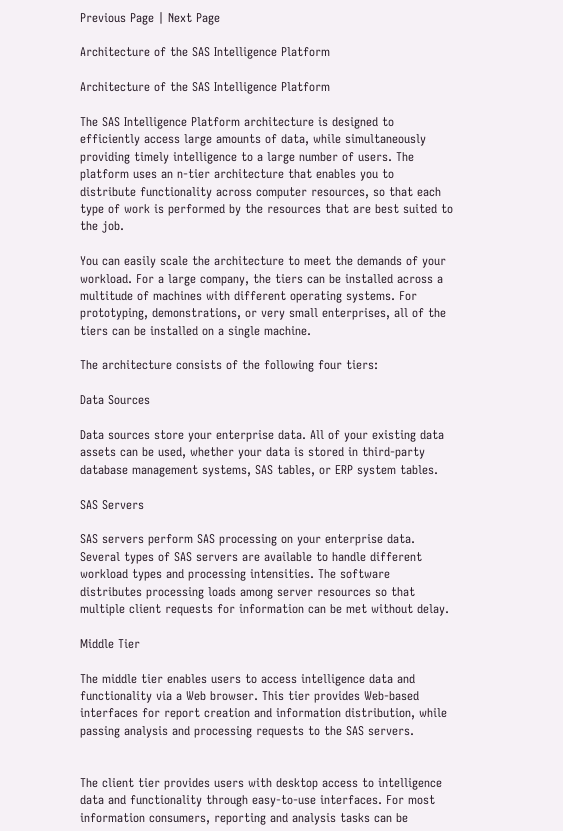Previous Page | Next Page

Architecture of the SAS Intelligence Platform

Architecture of the SAS Intelligence Platform

The SAS Intelligence Platform architecture is designed to efficiently access large amounts of data, while simultaneously providing timely intelligence to a large number of users. The platform uses an n-tier architecture that enables you to distribute functionality across computer resources, so that each type of work is performed by the resources that are best suited to the job.

You can easily scale the architecture to meet the demands of your workload. For a large company, the tiers can be installed across a multitude of machines with different operating systems. For prototyping, demonstrations, or very small enterprises, all of the tiers can be installed on a single machine.

The architecture consists of the following four tiers:

Data Sources

Data sources store your enterprise data. All of your existing data assets can be used, whether your data is stored in third-party database management systems, SAS tables, or ERP system tables.

SAS Servers

SAS servers perform SAS processing on your enterprise data. Several types of SAS servers are available to handle different workload types and processing intensities. The software distributes processing loads among server resources so that multiple client requests for information can be met without delay.

Middle Tier

The middle tier enables users to access intelligence data and functionality via a Web browser. This tier provides Web-based interfaces for report creation and information distribution, while passing analysis and processing requests to the SAS servers.


The client tier provides users with desktop access to intelligence data and functionality through easy-to-use interfaces. For most information consumers, reporting and analysis tasks can be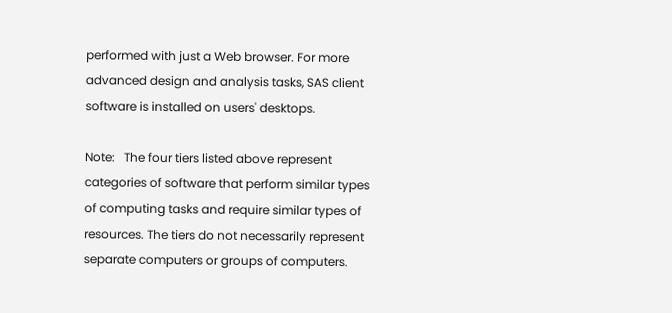performed with just a Web browser. For more advanced design and analysis tasks, SAS client software is installed on users' desktops.

Note:   The four tiers listed above represent categories of software that perform similar types of computing tasks and require similar types of resources. The tiers do not necessarily represent separate computers or groups of computers.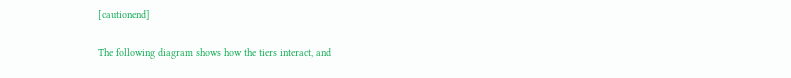[cautionend]

The following diagram shows how the tiers interact, and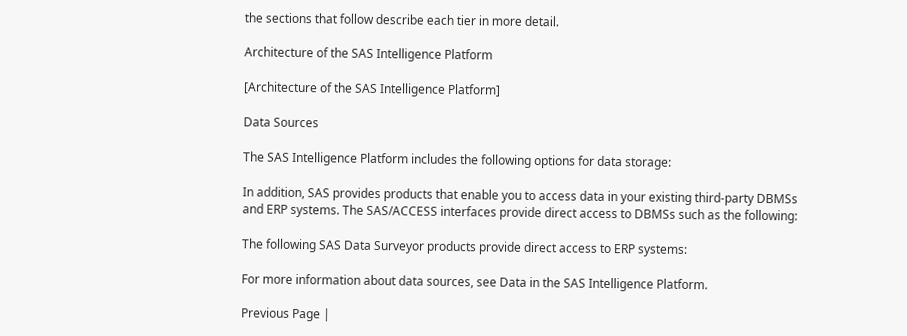the sections that follow describe each tier in more detail.

Architecture of the SAS Intelligence Platform

[Architecture of the SAS Intelligence Platform]

Data Sources

The SAS Intelligence Platform includes the following options for data storage:

In addition, SAS provides products that enable you to access data in your existing third-party DBMSs and ERP systems. The SAS/ACCESS interfaces provide direct access to DBMSs such as the following:

The following SAS Data Surveyor products provide direct access to ERP systems:

For more information about data sources, see Data in the SAS Intelligence Platform.

Previous Page |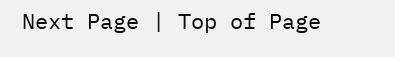Next Page | Top of Page